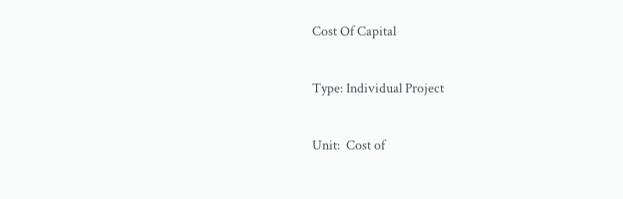Cost Of Capital

Type: Individual Project

Unit:  Cost of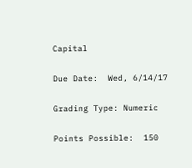Capital

Due Date:  Wed, 6/14/17

Grading Type: Numeric

Points Possible:  150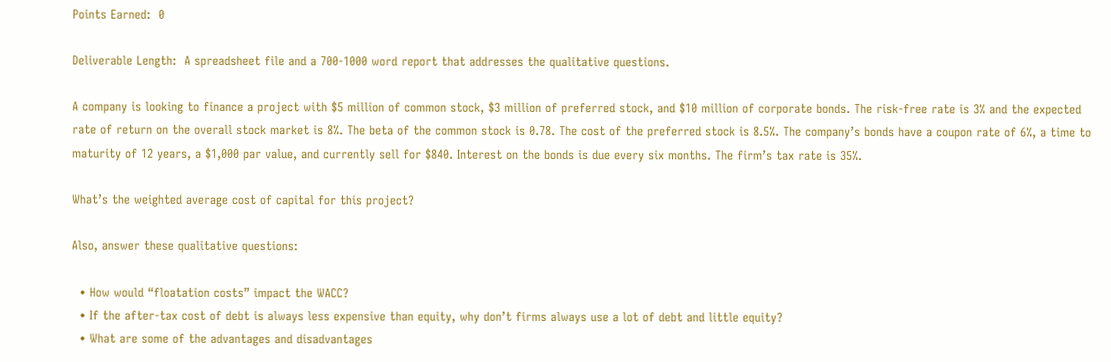Points Earned:  0

Deliverable Length:  A spreadsheet file and a 700-1000 word report that addresses the qualitative questions.

A company is looking to finance a project with $5 million of common stock, $3 million of preferred stock, and $10 million of corporate bonds. The risk-free rate is 3% and the expected rate of return on the overall stock market is 8%. The beta of the common stock is 0.78. The cost of the preferred stock is 8.5%. The company’s bonds have a coupon rate of 6%, a time to maturity of 12 years, a $1,000 par value, and currently sell for $840. Interest on the bonds is due every six months. The firm’s tax rate is 35%.

What’s the weighted average cost of capital for this project?

Also, answer these qualitative questions:

  • How would “floatation costs” impact the WACC?
  • If the after-tax cost of debt is always less expensive than equity, why don’t firms always use a lot of debt and little equity?
  • What are some of the advantages and disadvantages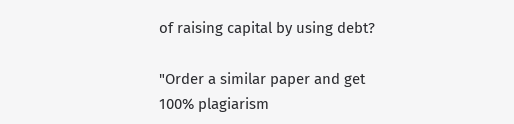of raising capital by using debt?

"Order a similar paper and get 100% plagiarism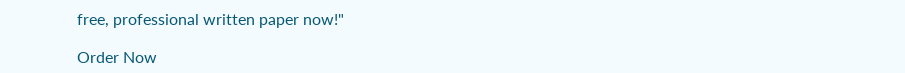free, professional written paper now!"

Order Now